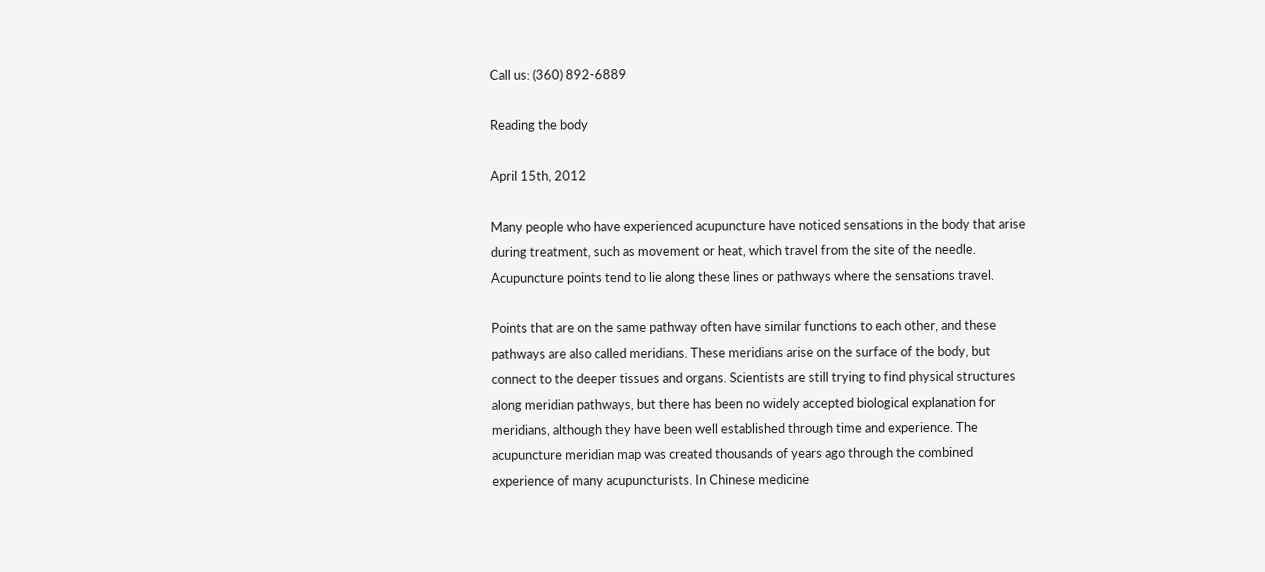Call us: (360) 892-6889

Reading the body

April 15th, 2012

Many people who have experienced acupuncture have noticed sensations in the body that arise during treatment, such as movement or heat, which travel from the site of the needle. Acupuncture points tend to lie along these lines or pathways where the sensations travel.

Points that are on the same pathway often have similar functions to each other, and these pathways are also called meridians. These meridians arise on the surface of the body, but connect to the deeper tissues and organs. Scientists are still trying to find physical structures along meridian pathways, but there has been no widely accepted biological explanation for meridians, although they have been well established through time and experience. The acupuncture meridian map was created thousands of years ago through the combined experience of many acupuncturists. In Chinese medicine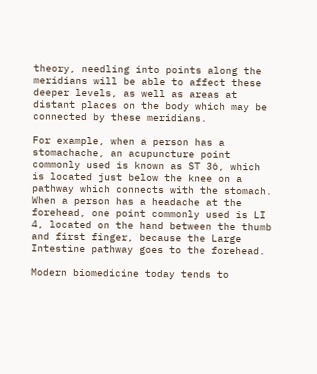theory, needling into points along the meridians will be able to affect these deeper levels, as well as areas at distant places on the body which may be connected by these meridians.

For example, when a person has a stomachache, an acupuncture point commonly used is known as ST 36, which is located just below the knee on a pathway which connects with the stomach. When a person has a headache at the forehead, one point commonly used is LI 4, located on the hand between the thumb and first finger, because the Large Intestine pathway goes to the forehead.

Modern biomedicine today tends to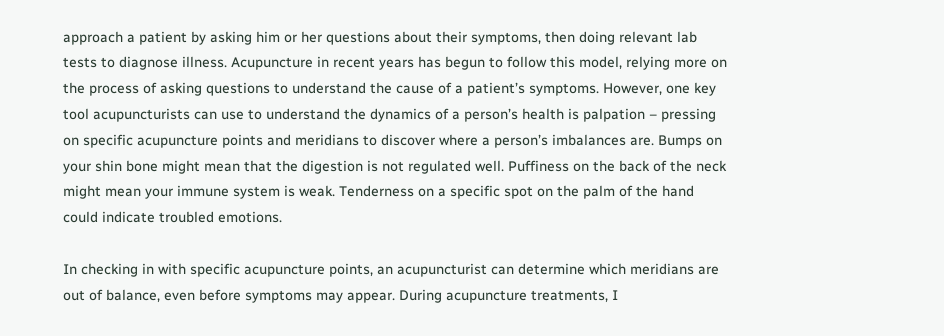approach a patient by asking him or her questions about their symptoms, then doing relevant lab tests to diagnose illness. Acupuncture in recent years has begun to follow this model, relying more on the process of asking questions to understand the cause of a patient’s symptoms. However, one key tool acupuncturists can use to understand the dynamics of a person’s health is palpation – pressing on specific acupuncture points and meridians to discover where a person’s imbalances are. Bumps on your shin bone might mean that the digestion is not regulated well. Puffiness on the back of the neck might mean your immune system is weak. Tenderness on a specific spot on the palm of the hand could indicate troubled emotions.

In checking in with specific acupuncture points, an acupuncturist can determine which meridians are out of balance, even before symptoms may appear. During acupuncture treatments, I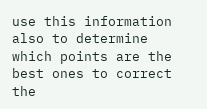use this information also to determine which points are the best ones to correct the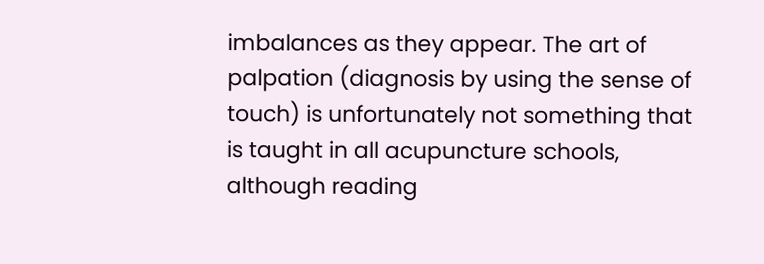imbalances as they appear. The art of palpation (diagnosis by using the sense of touch) is unfortunately not something that is taught in all acupuncture schools, although reading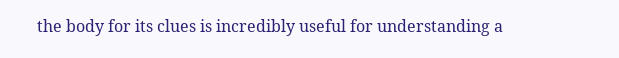the body for its clues is incredibly useful for understanding a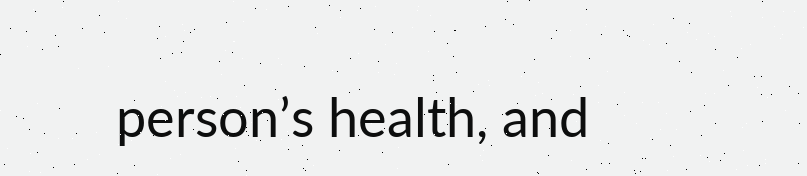person’s health, and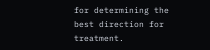for determining the best direction for treatment.